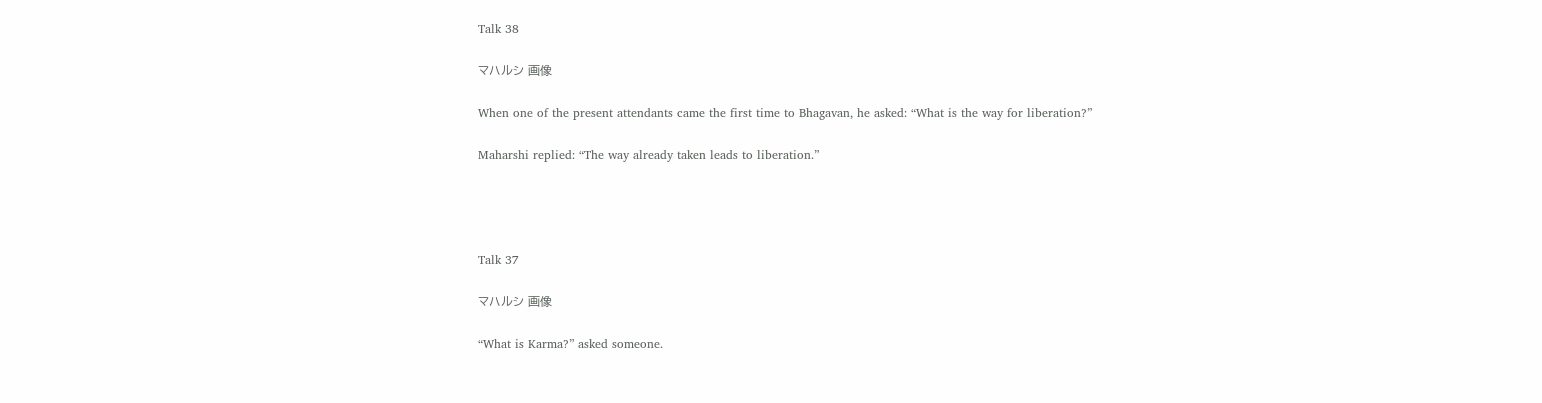Talk 38

マハルシ 画像

When one of the present attendants came the first time to Bhagavan, he asked: “What is the way for liberation?”

Maharshi replied: “The way already taken leads to liberation.”




Talk 37

マハルシ 画像

“What is Karma?” asked someone.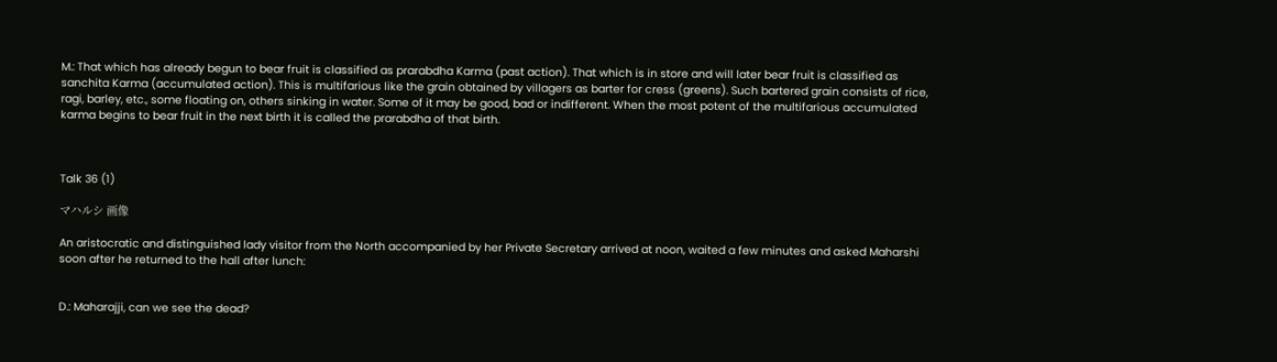M.: That which has already begun to bear fruit is classified as prarabdha Karma (past action). That which is in store and will later bear fruit is classified as sanchita Karma (accumulated action). This is multifarious like the grain obtained by villagers as barter for cress (greens). Such bartered grain consists of rice, ragi, barley, etc., some floating on, others sinking in water. Some of it may be good, bad or indifferent. When the most potent of the multifarious accumulated karma begins to bear fruit in the next birth it is called the prarabdha of that birth.



Talk 36 (1)

マハルシ 画像

An aristocratic and distinguished lady visitor from the North accompanied by her Private Secretary arrived at noon, waited a few minutes and asked Maharshi soon after he returned to the hall after lunch:


D.: Maharajji, can we see the dead?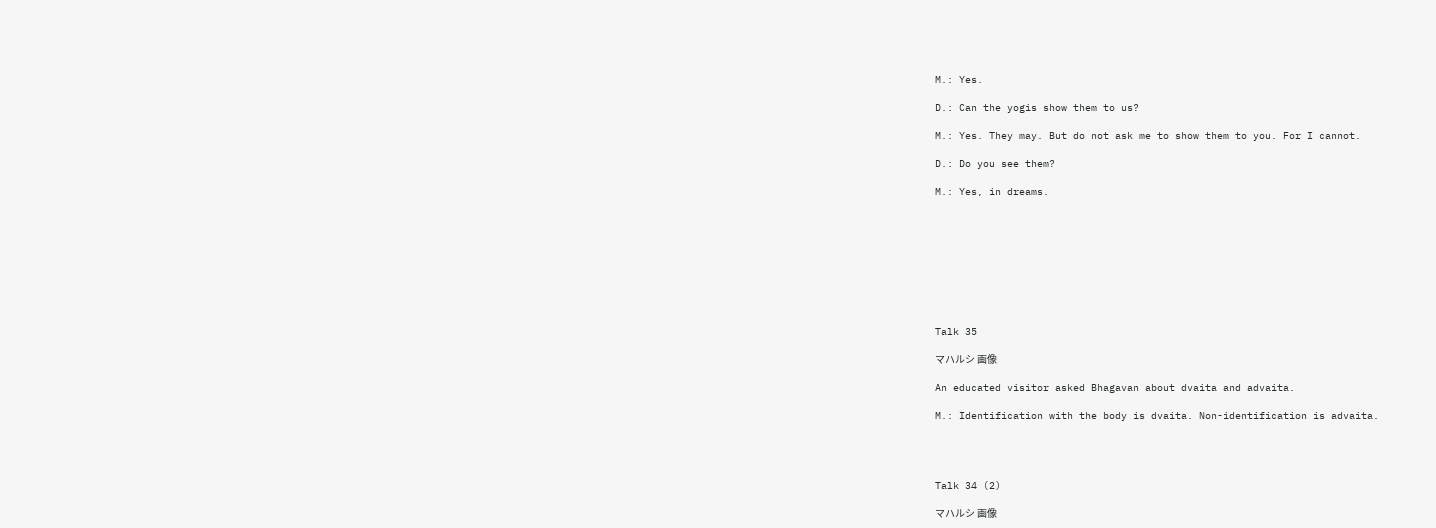M.: Yes.

D.: Can the yogis show them to us?

M.: Yes. They may. But do not ask me to show them to you. For I cannot.

D.: Do you see them?

M.: Yes, in dreams.









Talk 35

マハルシ 画像

An educated visitor asked Bhagavan about dvaita and advaita.

M.: Identification with the body is dvaita. Non-identification is advaita.




Talk 34 (2)

マハルシ 画像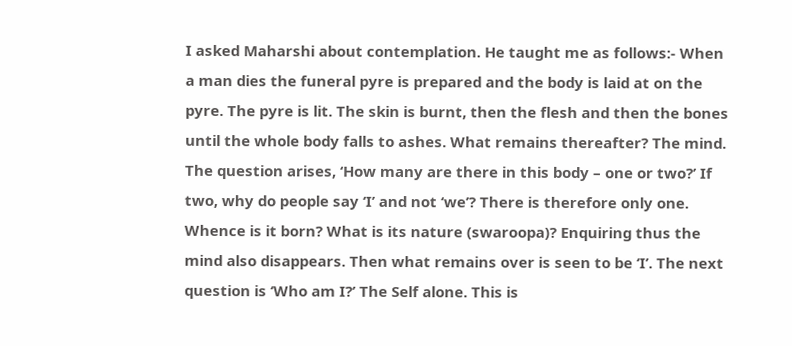I asked Maharshi about contemplation. He taught me as follows:- When a man dies the funeral pyre is prepared and the body is laid at on the pyre. The pyre is lit. The skin is burnt, then the flesh and then the bones until the whole body falls to ashes. What remains thereafter? The mind. The question arises, ‘How many are there in this body – one or two?’ If two, why do people say ‘I’ and not ‘we’? There is therefore only one. Whence is it born? What is its nature (swaroopa)? Enquiring thus the mind also disappears. Then what remains over is seen to be ‘I’. The next question is ‘Who am I?’ The Self alone. This is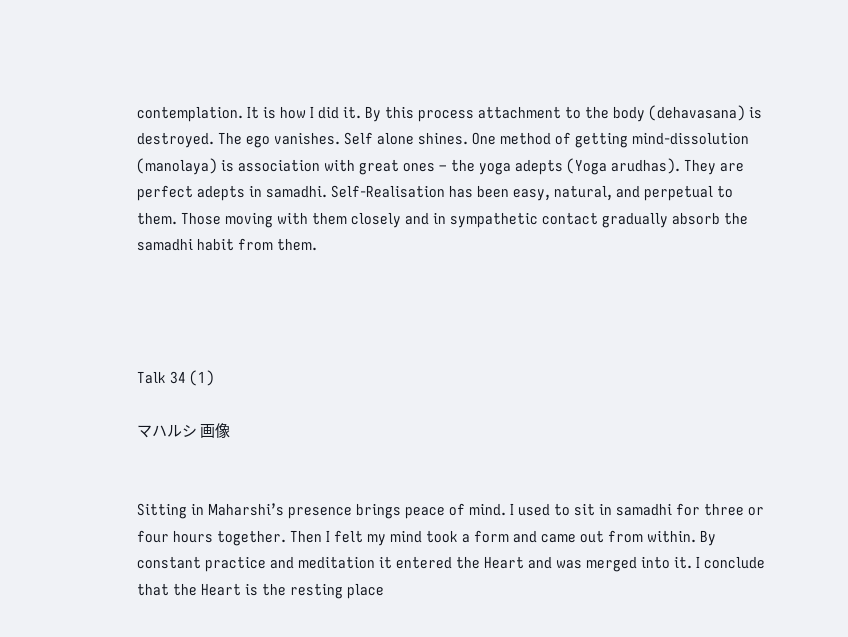contemplation. It is how I did it. By this process attachment to the body (dehavasana) is destroyed. The ego vanishes. Self alone shines. One method of getting mind-dissolution (manolaya) is association with great ones – the yoga adepts (Yoga arudhas). They are perfect adepts in samadhi. Self-Realisation has been easy, natural, and perpetual to them. Those moving with them closely and in sympathetic contact gradually absorb the samadhi habit from them.




Talk 34 (1)

マハルシ 画像


Sitting in Maharshi’s presence brings peace of mind. I used to sit in samadhi for three or four hours together. Then I felt my mind took a form and came out from within. By constant practice and meditation it entered the Heart and was merged into it. I conclude that the Heart is the resting place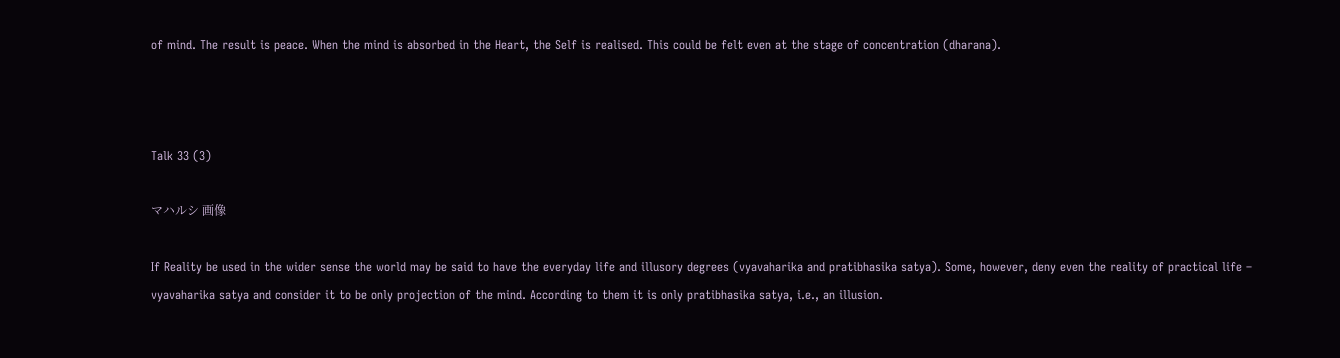of mind. The result is peace. When the mind is absorbed in the Heart, the Self is realised. This could be felt even at the stage of concentration (dharana).



Talk 33 (3)

マハルシ 画像

If Reality be used in the wider sense the world may be said to have the everyday life and illusory degrees (vyavaharika and pratibhasika satya). Some, however, deny even the reality of practical life – vyavaharika satya and consider it to be only projection of the mind. According to them it is only pratibhasika satya, i.e., an illusion.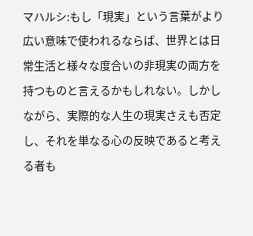マハルシ:もし「現実」という言葉がより広い意味で使われるならば、世界とは日常生活と様々な度合いの非現実の両方を持つものと言えるかもしれない。しかしながら、実際的な人生の現実さえも否定し、それを単なる心の反映であると考える者も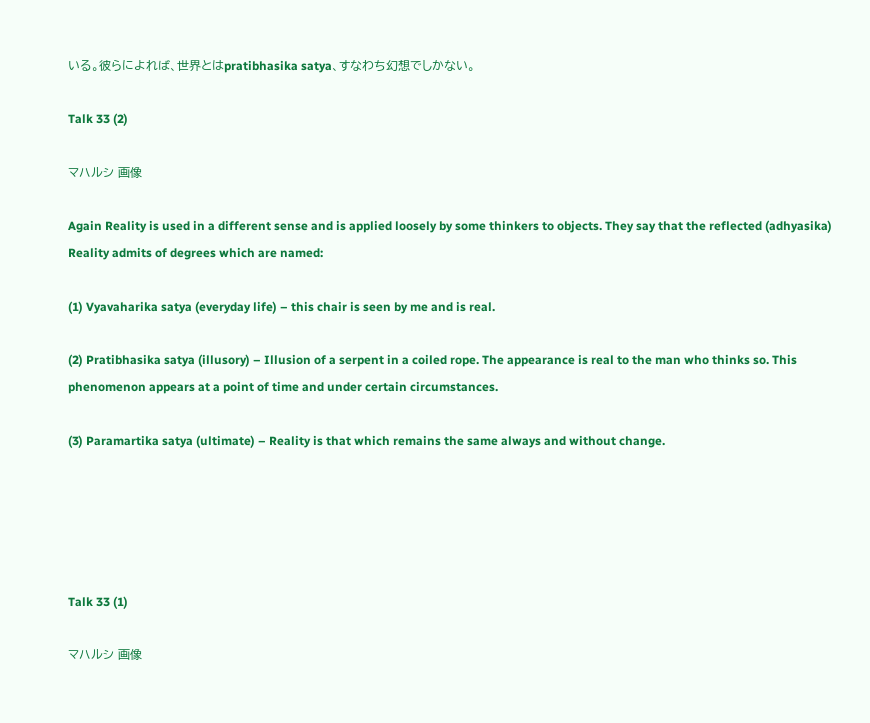いる。彼らによれば、世界とはpratibhasika satya、すなわち幻想でしかない。

Talk 33 (2)

マハルシ 画像

Again Reality is used in a different sense and is applied loosely by some thinkers to objects. They say that the reflected (adhyasika) Reality admits of degrees which are named:

(1) Vyavaharika satya (everyday life) – this chair is seen by me and is real.

(2) Pratibhasika satya (illusory) – Illusion of a serpent in a coiled rope. The appearance is real to the man who thinks so. This phenomenon appears at a point of time and under certain circumstances.

(3) Paramartika satya (ultimate) – Reality is that which remains the same always and without change.





Talk 33 (1)

マハルシ 画像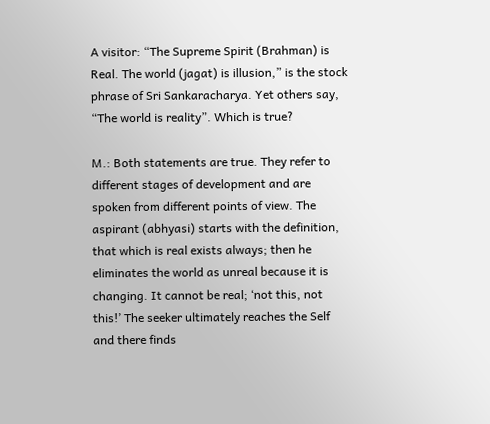A visitor: “The Supreme Spirit (Brahman) is Real. The world (jagat) is illusion,” is the stock phrase of Sri Sankaracharya. Yet others say, “The world is reality”. Which is true?

M.: Both statements are true. They refer to different stages of development and are spoken from different points of view. The aspirant (abhyasi) starts with the definition, that which is real exists always; then he eliminates the world as unreal because it is changing. It cannot be real; ‘not this, not this!’ The seeker ultimately reaches the Self and there finds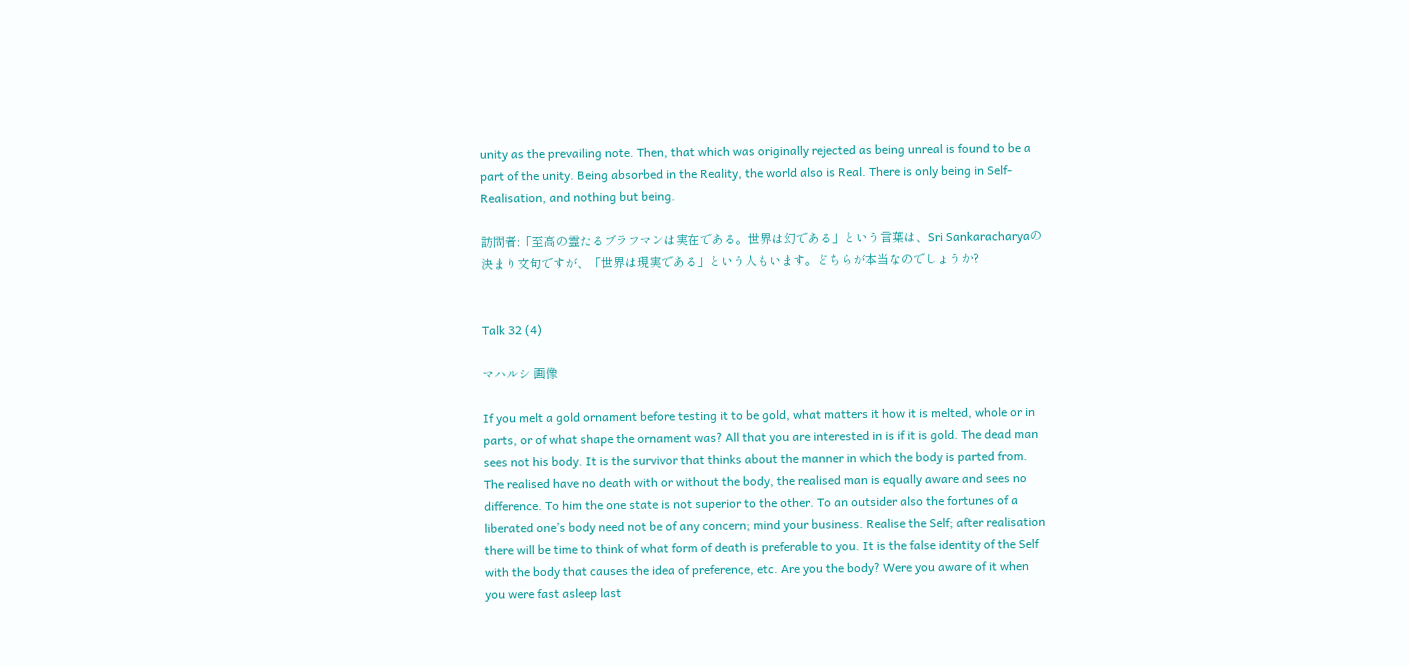unity as the prevailing note. Then, that which was originally rejected as being unreal is found to be a part of the unity. Being absorbed in the Reality, the world also is Real. There is only being in Self-Realisation, and nothing but being.

訪問者:「至高の霊たるブラフマンは実在である。世界は幻である」という言葉は、Sri Sankaracharyaの決まり文句ですが、「世界は現実である」という人もいます。どちらが本当なのでしょうか?


Talk 32 (4)

マハルシ 画像

If you melt a gold ornament before testing it to be gold, what matters it how it is melted, whole or in parts, or of what shape the ornament was? All that you are interested in is if it is gold. The dead man sees not his body. It is the survivor that thinks about the manner in which the body is parted from. The realised have no death with or without the body, the realised man is equally aware and sees no difference. To him the one state is not superior to the other. To an outsider also the fortunes of a liberated one’s body need not be of any concern; mind your business. Realise the Self; after realisation there will be time to think of what form of death is preferable to you. It is the false identity of the Self with the body that causes the idea of preference, etc. Are you the body? Were you aware of it when you were fast asleep last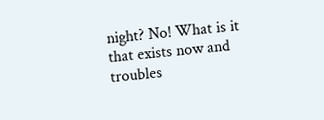night? No! What is it that exists now and troubles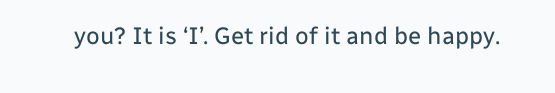you? It is ‘I’. Get rid of it and be happy.